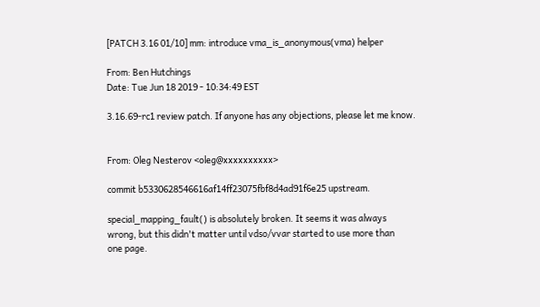[PATCH 3.16 01/10] mm: introduce vma_is_anonymous(vma) helper

From: Ben Hutchings
Date: Tue Jun 18 2019 - 10:34:49 EST

3.16.69-rc1 review patch. If anyone has any objections, please let me know.


From: Oleg Nesterov <oleg@xxxxxxxxxx>

commit b5330628546616af14ff23075fbf8d4ad91f6e25 upstream.

special_mapping_fault() is absolutely broken. It seems it was always
wrong, but this didn't matter until vdso/vvar started to use more than
one page.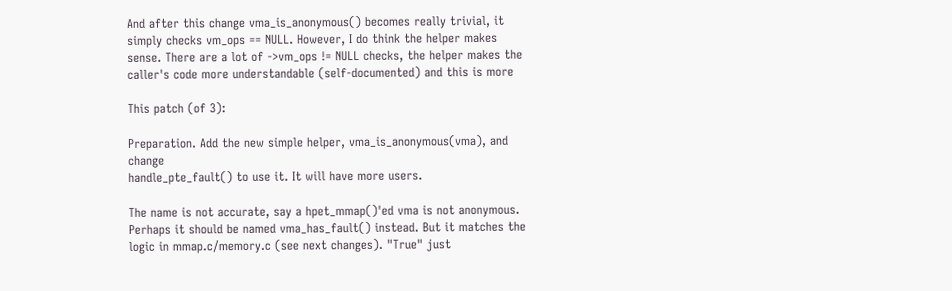And after this change vma_is_anonymous() becomes really trivial, it
simply checks vm_ops == NULL. However, I do think the helper makes
sense. There are a lot of ->vm_ops != NULL checks, the helper makes the
caller's code more understandable (self-documented) and this is more

This patch (of 3):

Preparation. Add the new simple helper, vma_is_anonymous(vma), and change
handle_pte_fault() to use it. It will have more users.

The name is not accurate, say a hpet_mmap()'ed vma is not anonymous.
Perhaps it should be named vma_has_fault() instead. But it matches the
logic in mmap.c/memory.c (see next changes). "True" just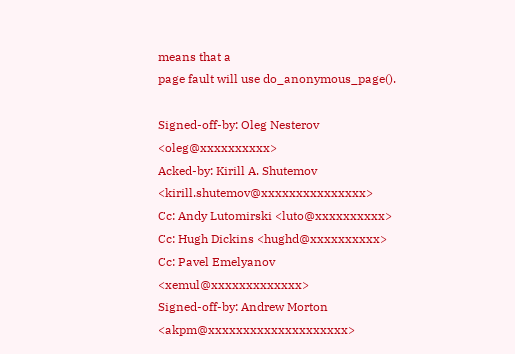means that a
page fault will use do_anonymous_page().

Signed-off-by: Oleg Nesterov <oleg@xxxxxxxxxx>
Acked-by: Kirill A. Shutemov <kirill.shutemov@xxxxxxxxxxxxxxx>
Cc: Andy Lutomirski <luto@xxxxxxxxxx>
Cc: Hugh Dickins <hughd@xxxxxxxxxx>
Cc: Pavel Emelyanov <xemul@xxxxxxxxxxxxx>
Signed-off-by: Andrew Morton <akpm@xxxxxxxxxxxxxxxxxxxx>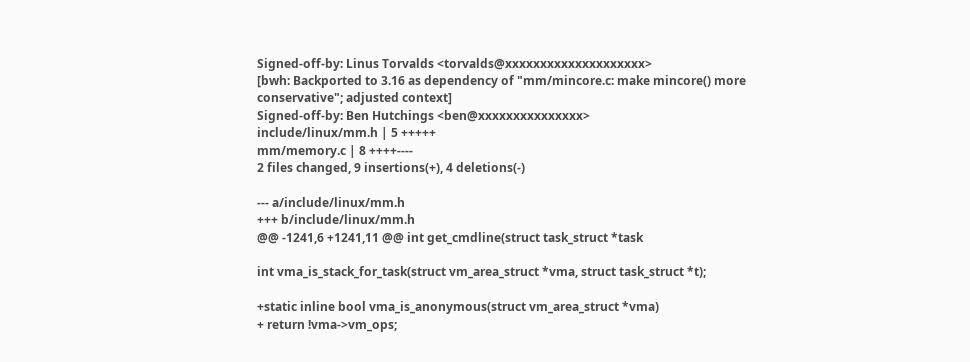Signed-off-by: Linus Torvalds <torvalds@xxxxxxxxxxxxxxxxxxxx>
[bwh: Backported to 3.16 as dependency of "mm/mincore.c: make mincore() more
conservative"; adjusted context]
Signed-off-by: Ben Hutchings <ben@xxxxxxxxxxxxxxx>
include/linux/mm.h | 5 +++++
mm/memory.c | 8 ++++----
2 files changed, 9 insertions(+), 4 deletions(-)

--- a/include/linux/mm.h
+++ b/include/linux/mm.h
@@ -1241,6 +1241,11 @@ int get_cmdline(struct task_struct *task

int vma_is_stack_for_task(struct vm_area_struct *vma, struct task_struct *t);

+static inline bool vma_is_anonymous(struct vm_area_struct *vma)
+ return !vma->vm_ops;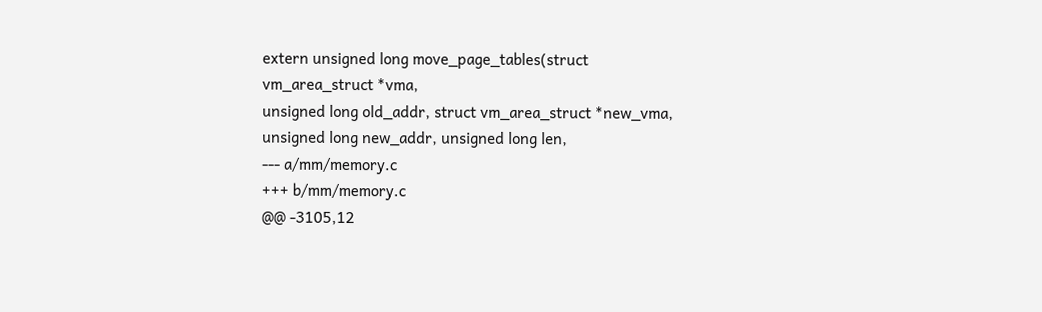extern unsigned long move_page_tables(struct vm_area_struct *vma,
unsigned long old_addr, struct vm_area_struct *new_vma,
unsigned long new_addr, unsigned long len,
--- a/mm/memory.c
+++ b/mm/memory.c
@@ -3105,12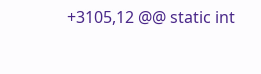+3105,12 @@ static int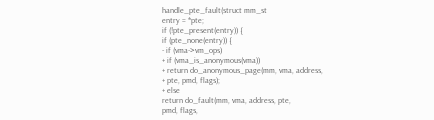handle_pte_fault(struct mm_st
entry = *pte;
if (!pte_present(entry)) {
if (pte_none(entry)) {
- if (vma->vm_ops)
+ if (vma_is_anonymous(vma))
+ return do_anonymous_page(mm, vma, address,
+ pte, pmd, flags);
+ else
return do_fault(mm, vma, address, pte,
pmd, flags,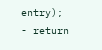entry);
- return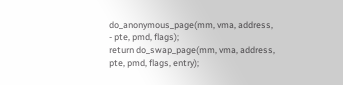do_anonymous_page(mm, vma, address,
- pte, pmd, flags);
return do_swap_page(mm, vma, address,
pte, pmd, flags, entry);